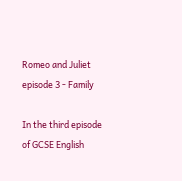Romeo and Juliet episode 3 - Family

In the third episode of GCSE English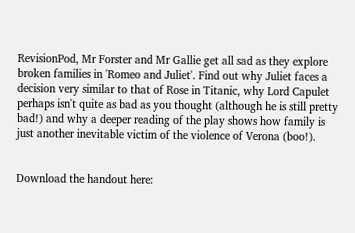RevisionPod, Mr Forster and Mr Gallie get all sad as they explore broken families in 'Romeo and Juliet'. Find out why Juliet faces a decision very similar to that of Rose in Titanic, why Lord Capulet perhaps isn't quite as bad as you thought (although he is still pretty bad!) and why a deeper reading of the play shows how family is just another inevitable victim of the violence of Verona (boo!).


Download the handout here: